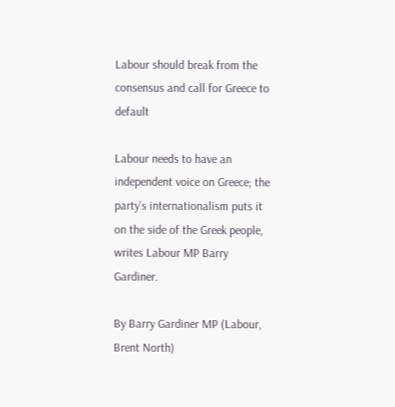Labour should break from the consensus and call for Greece to default

Labour needs to have an independent voice on Greece; the party's internationalism puts it on the side of the Greek people, writes Labour MP Barry Gardiner.

By Barry Gardiner MP (Labour, Brent North)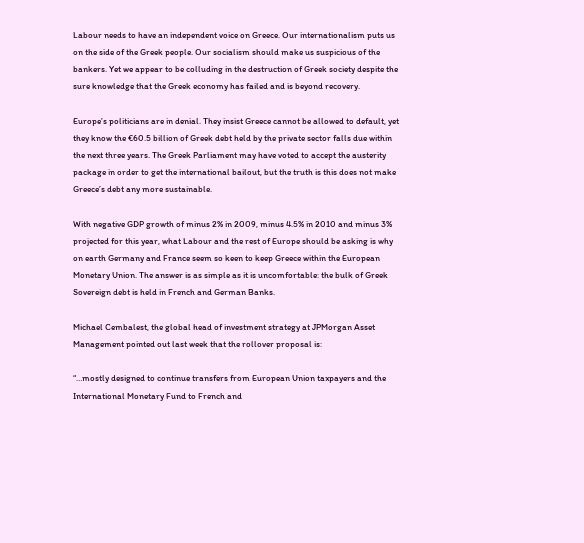Labour needs to have an independent voice on Greece. Our internationalism puts us on the side of the Greek people. Our socialism should make us suspicious of the bankers. Yet we appear to be colluding in the destruction of Greek society despite the sure knowledge that the Greek economy has failed and is beyond recovery.

Europe’s politicians are in denial. They insist Greece cannot be allowed to default, yet they know the €60.5 billion of Greek debt held by the private sector falls due within the next three years. The Greek Parliament may have voted to accept the austerity package in order to get the international bailout, but the truth is this does not make Greece’s debt any more sustainable.

With negative GDP growth of minus 2% in 2009, minus 4.5% in 2010 and minus 3% projected for this year, what Labour and the rest of Europe should be asking is why on earth Germany and France seem so keen to keep Greece within the European Monetary Union. The answer is as simple as it is uncomfortable: the bulk of Greek Sovereign debt is held in French and German Banks.

Michael Cembalest, the global head of investment strategy at JPMorgan Asset Management pointed out last week that the rollover proposal is:

“…mostly designed to continue transfers from European Union taxpayers and the International Monetary Fund to French and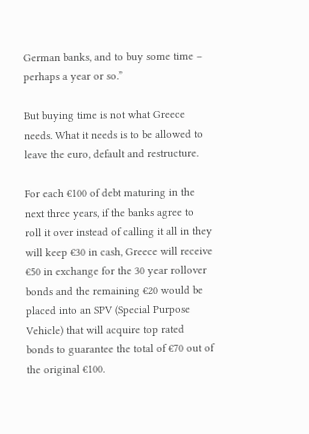German banks, and to buy some time – perhaps a year or so.”

But buying time is not what Greece needs. What it needs is to be allowed to leave the euro, default and restructure.

For each €100 of debt maturing in the next three years, if the banks agree to roll it over instead of calling it all in they will keep €30 in cash, Greece will receive €50 in exchange for the 30 year rollover bonds and the remaining €20 would be placed into an SPV (Special Purpose Vehicle) that will acquire top rated bonds to guarantee the total of €70 out of the original €100.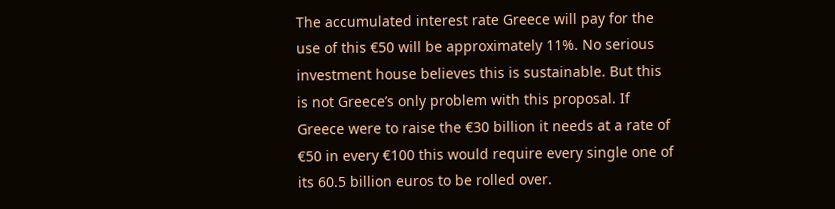The accumulated interest rate Greece will pay for the use of this €50 will be approximately 11%. No serious investment house believes this is sustainable. But this is not Greece’s only problem with this proposal. If Greece were to raise the €30 billion it needs at a rate of €50 in every €100 this would require every single one of its 60.5 billion euros to be rolled over.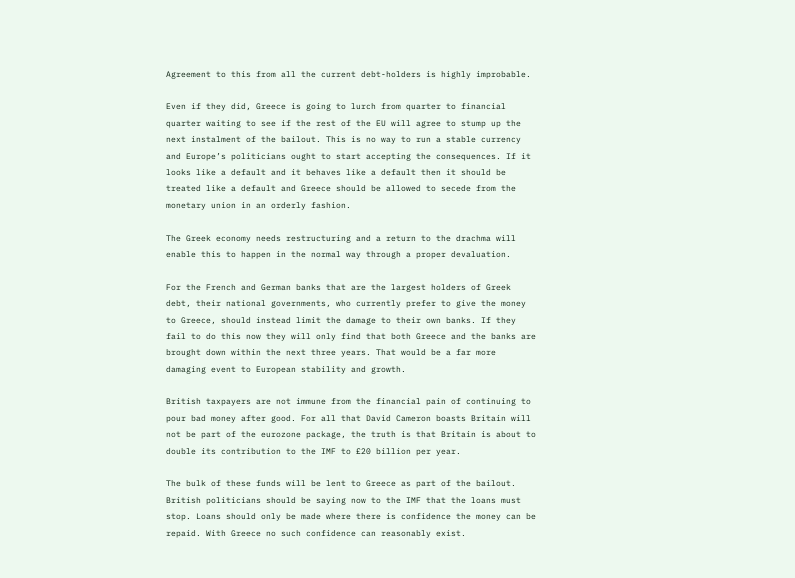Agreement to this from all the current debt-holders is highly improbable.

Even if they did, Greece is going to lurch from quarter to financial quarter waiting to see if the rest of the EU will agree to stump up the next instalment of the bailout. This is no way to run a stable currency and Europe’s politicians ought to start accepting the consequences. If it looks like a default and it behaves like a default then it should be treated like a default and Greece should be allowed to secede from the monetary union in an orderly fashion.

The Greek economy needs restructuring and a return to the drachma will enable this to happen in the normal way through a proper devaluation.

For the French and German banks that are the largest holders of Greek debt, their national governments, who currently prefer to give the money to Greece, should instead limit the damage to their own banks. If they fail to do this now they will only find that both Greece and the banks are brought down within the next three years. That would be a far more damaging event to European stability and growth.

British taxpayers are not immune from the financial pain of continuing to pour bad money after good. For all that David Cameron boasts Britain will not be part of the eurozone package, the truth is that Britain is about to double its contribution to the IMF to £20 billion per year.

The bulk of these funds will be lent to Greece as part of the bailout. British politicians should be saying now to the IMF that the loans must stop. Loans should only be made where there is confidence the money can be repaid. With Greece no such confidence can reasonably exist.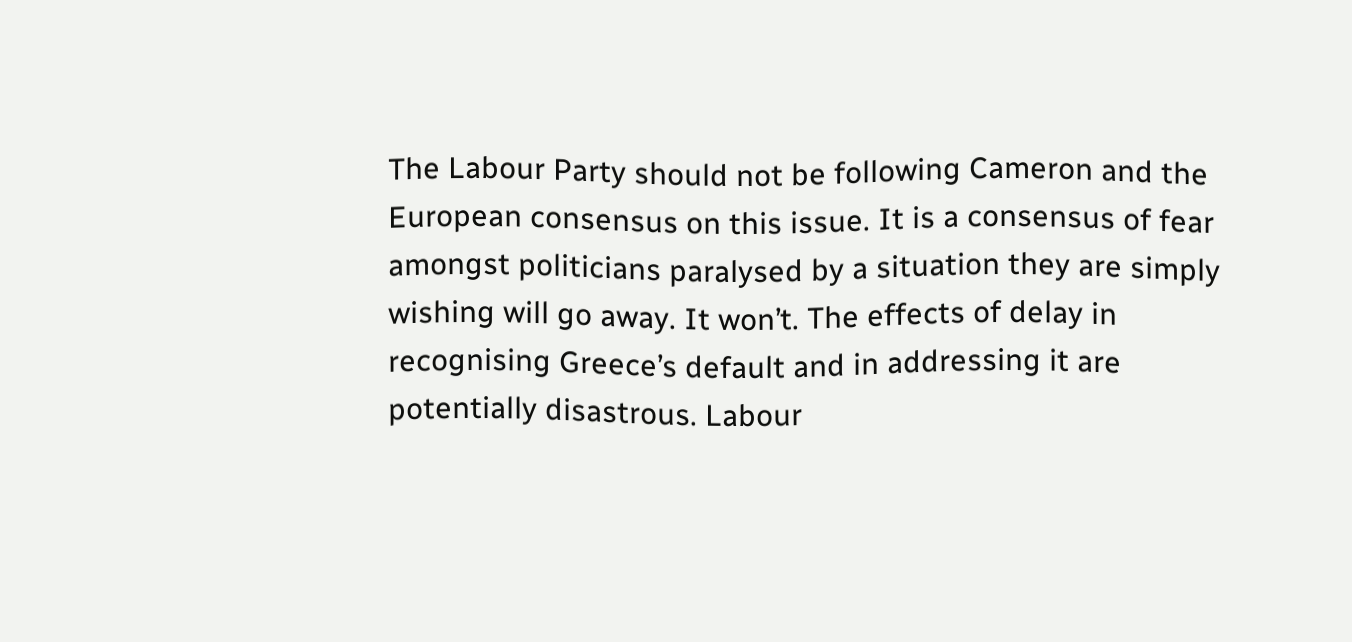The Labour Party should not be following Cameron and the European consensus on this issue. It is a consensus of fear amongst politicians paralysed by a situation they are simply wishing will go away. It won’t. The effects of delay in recognising Greece’s default and in addressing it are potentially disastrous. Labour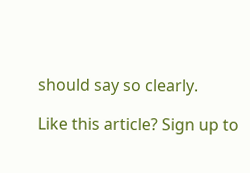should say so clearly.

Like this article? Sign up to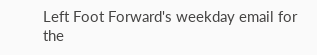Left Foot Forward's weekday email for the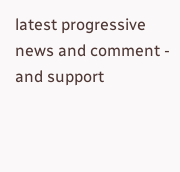latest progressive news and comment - and support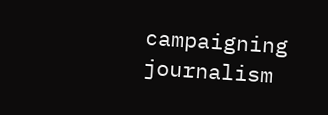campaigning journalism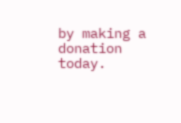by making a donation today.